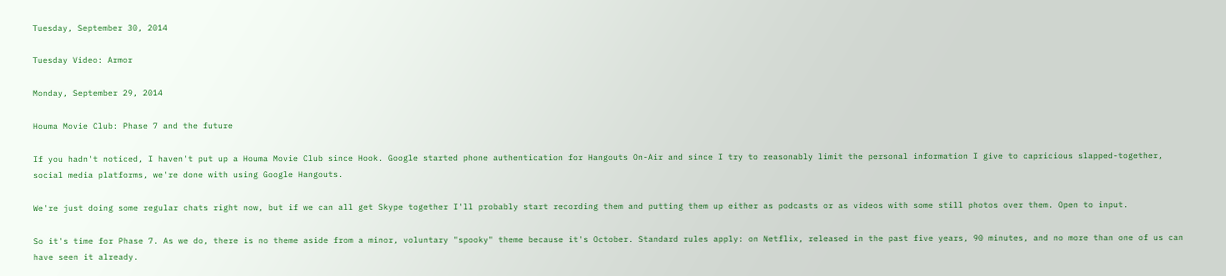Tuesday, September 30, 2014

Tuesday Video: Armor

Monday, September 29, 2014

Houma Movie Club: Phase 7 and the future

If you hadn't noticed, I haven't put up a Houma Movie Club since Hook. Google started phone authentication for Hangouts On-Air and since I try to reasonably limit the personal information I give to capricious slapped-together, social media platforms, we're done with using Google Hangouts.

We're just doing some regular chats right now, but if we can all get Skype together I'll probably start recording them and putting them up either as podcasts or as videos with some still photos over them. Open to input.

So it's time for Phase 7. As we do, there is no theme aside from a minor, voluntary "spooky" theme because it's October. Standard rules apply: on Netflix, released in the past five years, 90 minutes, and no more than one of us can have seen it already.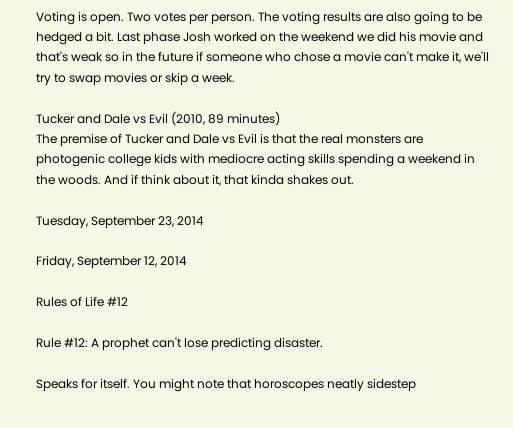Voting is open. Two votes per person. The voting results are also going to be hedged a bit. Last phase Josh worked on the weekend we did his movie and that's weak so in the future if someone who chose a movie can't make it, we'll try to swap movies or skip a week.

Tucker and Dale vs Evil (2010, 89 minutes)
The premise of Tucker and Dale vs Evil is that the real monsters are photogenic college kids with mediocre acting skills spending a weekend in the woods. And if think about it, that kinda shakes out.

Tuesday, September 23, 2014

Friday, September 12, 2014

Rules of Life #12

Rule #12: A prophet can't lose predicting disaster.

Speaks for itself. You might note that horoscopes neatly sidestep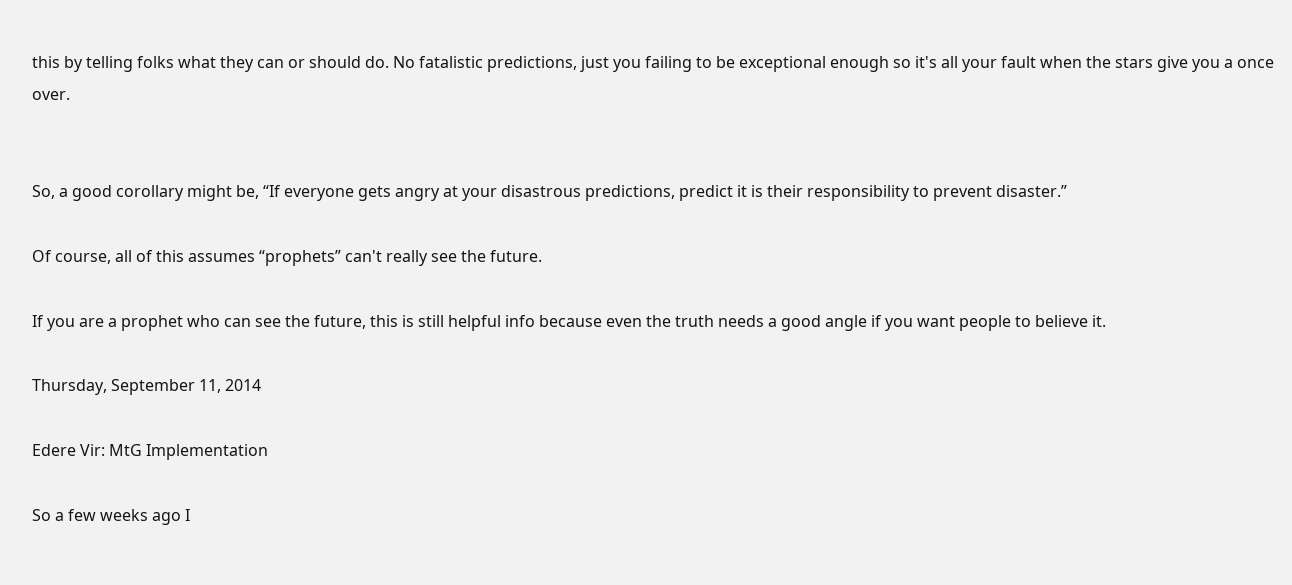this by telling folks what they can or should do. No fatalistic predictions, just you failing to be exceptional enough so it's all your fault when the stars give you a once over.


So, a good corollary might be, “If everyone gets angry at your disastrous predictions, predict it is their responsibility to prevent disaster.”

Of course, all of this assumes “prophets” can't really see the future.

If you are a prophet who can see the future, this is still helpful info because even the truth needs a good angle if you want people to believe it.

Thursday, September 11, 2014

Edere Vir: MtG Implementation

So a few weeks ago I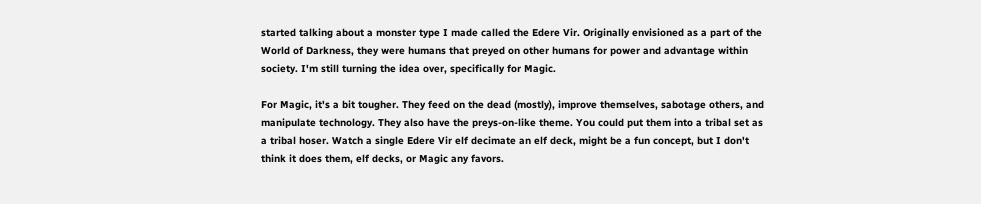started talking about a monster type I made called the Edere Vir. Originally envisioned as a part of the World of Darkness, they were humans that preyed on other humans for power and advantage within society. I'm still turning the idea over, specifically for Magic.

For Magic, it's a bit tougher. They feed on the dead (mostly), improve themselves, sabotage others, and manipulate technology. They also have the preys-on-like theme. You could put them into a tribal set as a tribal hoser. Watch a single Edere Vir elf decimate an elf deck, might be a fun concept, but I don't think it does them, elf decks, or Magic any favors.